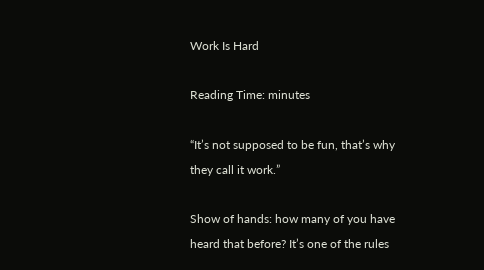Work Is Hard

Reading Time: minutes

“It’s not supposed to be fun, that’s why they call it work.”

Show of hands: how many of you have heard that before? It’s one of the rules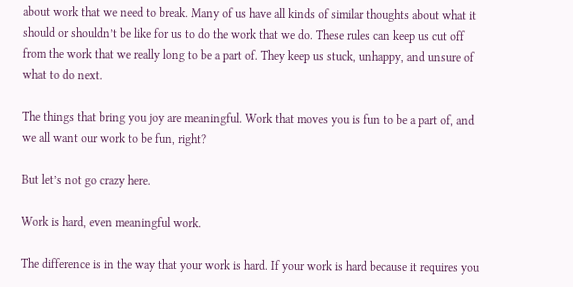about work that we need to break. Many of us have all kinds of similar thoughts about what it should or shouldn’t be like for us to do the work that we do. These rules can keep us cut off from the work that we really long to be a part of. They keep us stuck, unhappy, and unsure of what to do next.

The things that bring you joy are meaningful. Work that moves you is fun to be a part of, and we all want our work to be fun, right?

But let’s not go crazy here.

Work is hard, even meaningful work.

The difference is in the way that your work is hard. If your work is hard because it requires you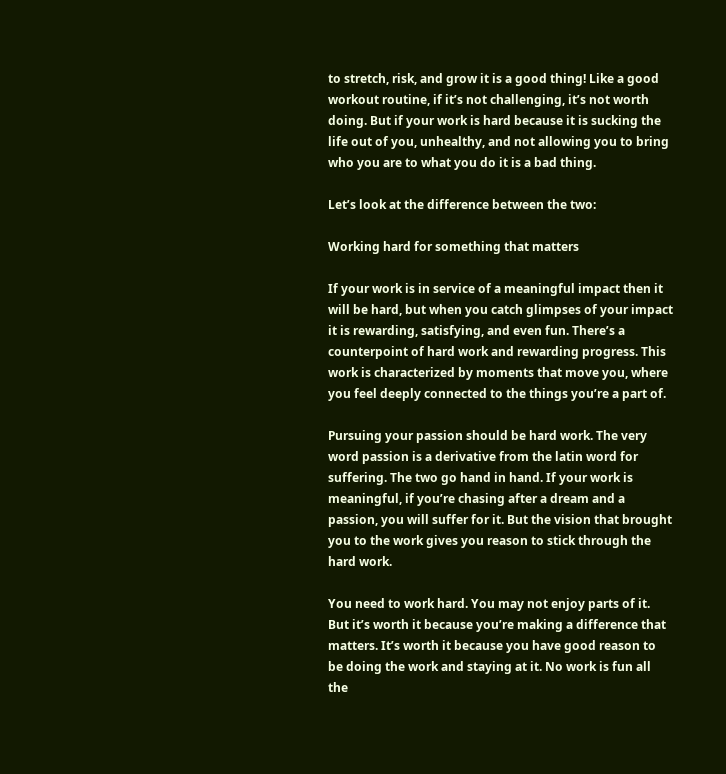to stretch, risk, and grow it is a good thing! Like a good workout routine, if it’s not challenging, it’s not worth doing. But if your work is hard because it is sucking the life out of you, unhealthy, and not allowing you to bring who you are to what you do it is a bad thing.

Let’s look at the difference between the two:

Working hard for something that matters

If your work is in service of a meaningful impact then it will be hard, but when you catch glimpses of your impact it is rewarding, satisfying, and even fun. There’s a counterpoint of hard work and rewarding progress. This work is characterized by moments that move you, where you feel deeply connected to the things you’re a part of.

Pursuing your passion should be hard work. The very word passion is a derivative from the latin word for suffering. The two go hand in hand. If your work is meaningful, if you’re chasing after a dream and a passion, you will suffer for it. But the vision that brought you to the work gives you reason to stick through the hard work.

You need to work hard. You may not enjoy parts of it. But it’s worth it because you’re making a difference that matters. It’s worth it because you have good reason to be doing the work and staying at it. No work is fun all the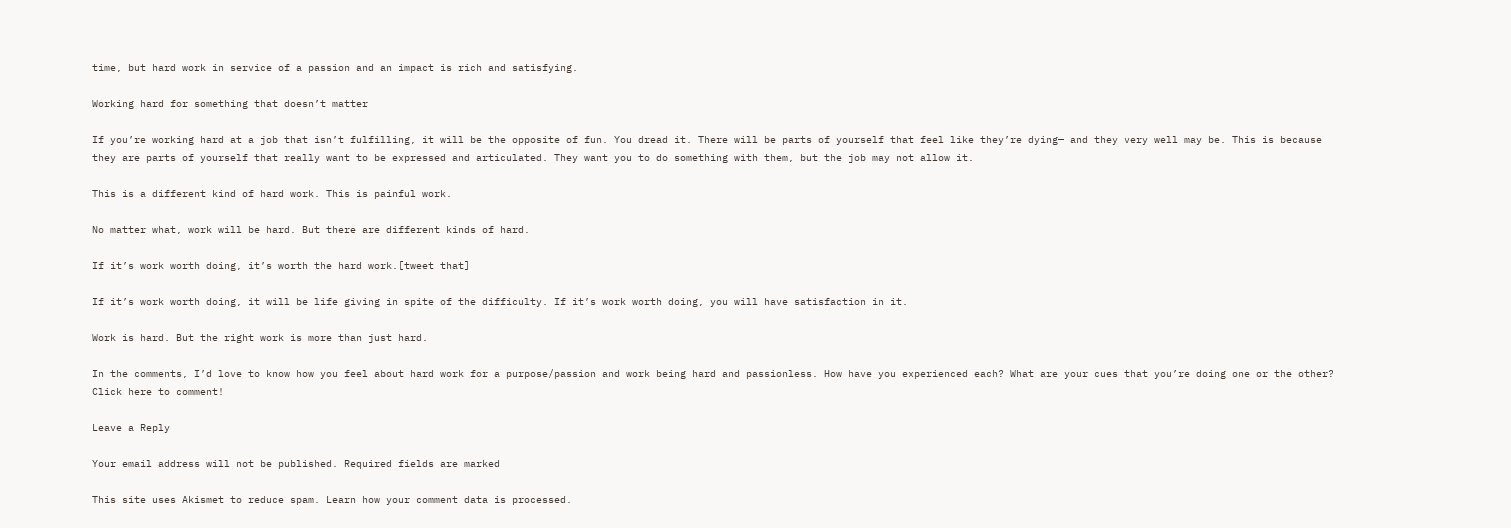time, but hard work in service of a passion and an impact is rich and satisfying.

Working hard for something that doesn’t matter

If you’re working hard at a job that isn’t fulfilling, it will be the opposite of fun. You dread it. There will be parts of yourself that feel like they’re dying— and they very well may be. This is because they are parts of yourself that really want to be expressed and articulated. They want you to do something with them, but the job may not allow it.

This is a different kind of hard work. This is painful work.

No matter what, work will be hard. But there are different kinds of hard.

If it’s work worth doing, it’s worth the hard work.[tweet that]

If it’s work worth doing, it will be life giving in spite of the difficulty. If it’s work worth doing, you will have satisfaction in it.

Work is hard. But the right work is more than just hard.

In the comments, I’d love to know how you feel about hard work for a purpose/passion and work being hard and passionless. How have you experienced each? What are your cues that you’re doing one or the other? Click here to comment!

Leave a Reply

Your email address will not be published. Required fields are marked

This site uses Akismet to reduce spam. Learn how your comment data is processed.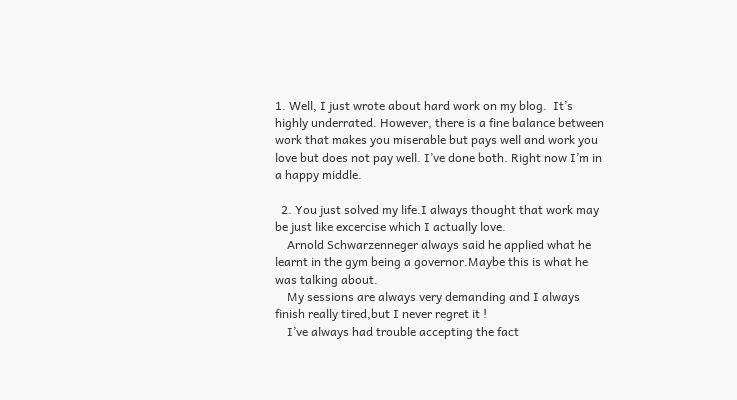1. Well, I just wrote about hard work on my blog.  It’s highly underrated. However, there is a fine balance between work that makes you miserable but pays well and work you love but does not pay well. I’ve done both. Right now I’m in a happy middle.

  2. You just solved my life.I always thought that work may be just like excercise which I actually love.
    Arnold Schwarzenneger always said he applied what he learnt in the gym being a governor.Maybe this is what he was talking about.
    My sessions are always very demanding and I always finish really tired,but I never regret it !
    I’ve always had trouble accepting the fact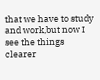that we have to study and work,but now I see the things clearer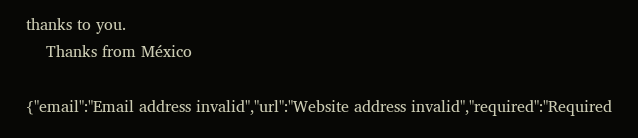thanks to you.
    Thanks from México

{"email":"Email address invalid","url":"Website address invalid","required":"Required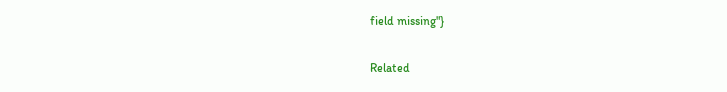field missing"}

Related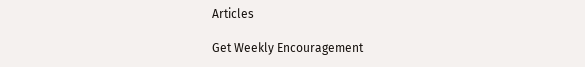Articles

Get Weekly Encouragement